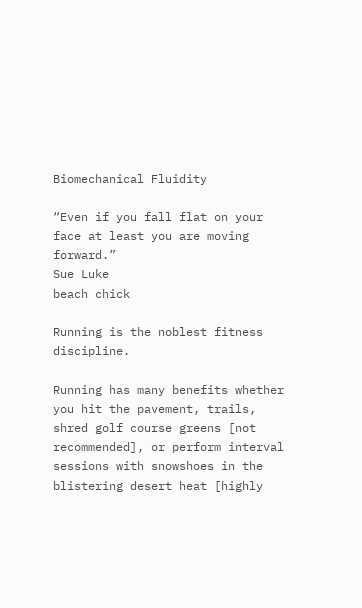Biomechanical Fluidity

“Even if you fall flat on your face at least you are moving forward.”
Sue Luke
beach chick

Running is the noblest fitness discipline.

Running has many benefits whether you hit the pavement, trails, shred golf course greens [not recommended], or perform interval sessions with snowshoes in the blistering desert heat [highly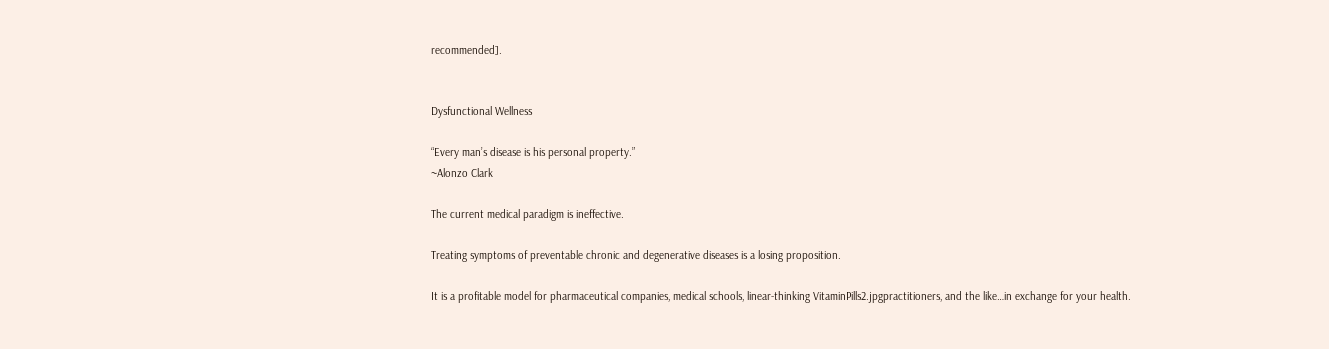recommended].


Dysfunctional Wellness

“Every man’s disease is his personal property.”
~Alonzo Clark

The current medical paradigm is ineffective.

Treating symptoms of preventable chronic and degenerative diseases is a losing proposition.

It is a profitable model for pharmaceutical companies, medical schools, linear-thinking VitaminPills2.jpgpractitioners, and the like…in exchange for your health.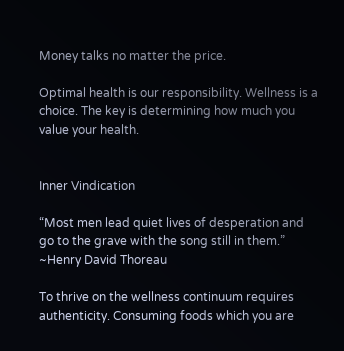Money talks no matter the price.

Optimal health is our responsibility. Wellness is a choice. The key is determining how much you value your health.


Inner Vindication

“Most men lead quiet lives of desperation and go to the grave with the song still in them.”
~Henry David Thoreau

To thrive on the wellness continuum requires authenticity. Consuming foods which you are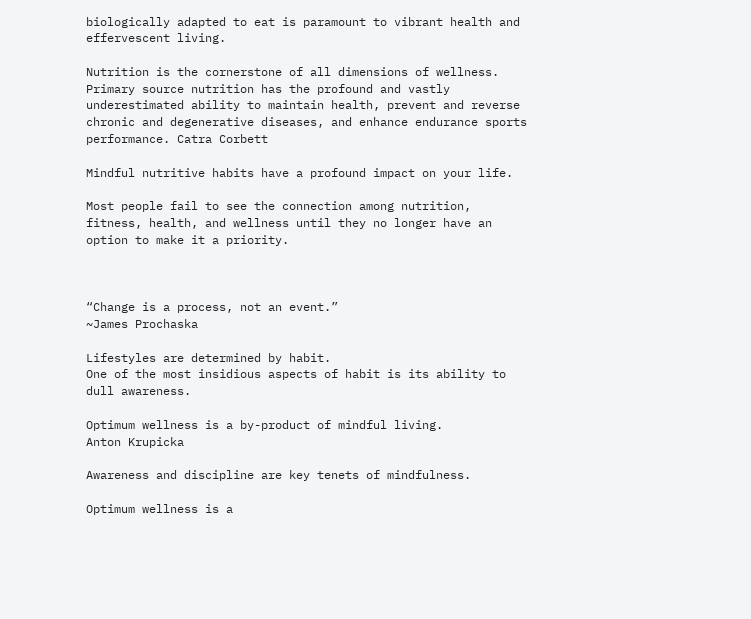biologically adapted to eat is paramount to vibrant health and effervescent living.

Nutrition is the cornerstone of all dimensions of wellness. Primary source nutrition has the profound and vastly underestimated ability to maintain health, prevent and reverse chronic and degenerative diseases, and enhance endurance sports performance. Catra Corbett

Mindful nutritive habits have a profound impact on your life.

Most people fail to see the connection among nutrition, fitness, health, and wellness until they no longer have an option to make it a priority.



“Change is a process, not an event.”
~James Prochaska

Lifestyles are determined by habit.
One of the most insidious aspects of habit is its ability to dull awareness.

Optimum wellness is a by-product of mindful living.
Anton Krupicka

Awareness and discipline are key tenets of mindfulness.

Optimum wellness is a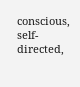conscious, self-directed,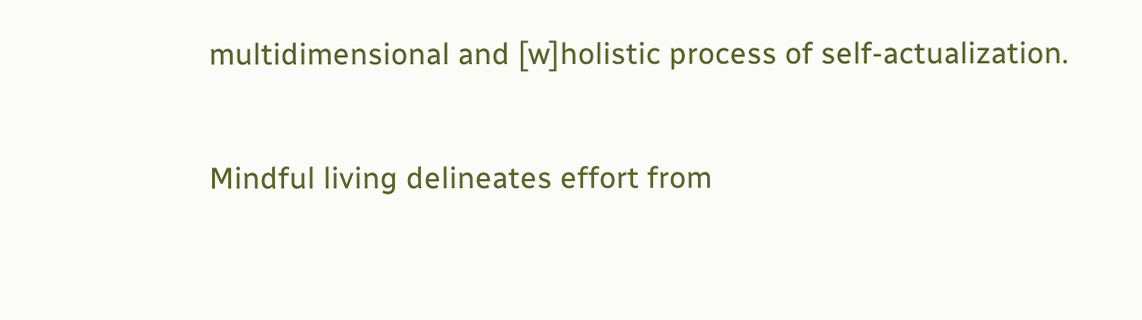multidimensional and [w]holistic process of self-actualization.

Mindful living delineates effort from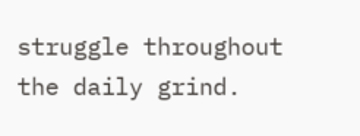struggle throughout the daily grind.